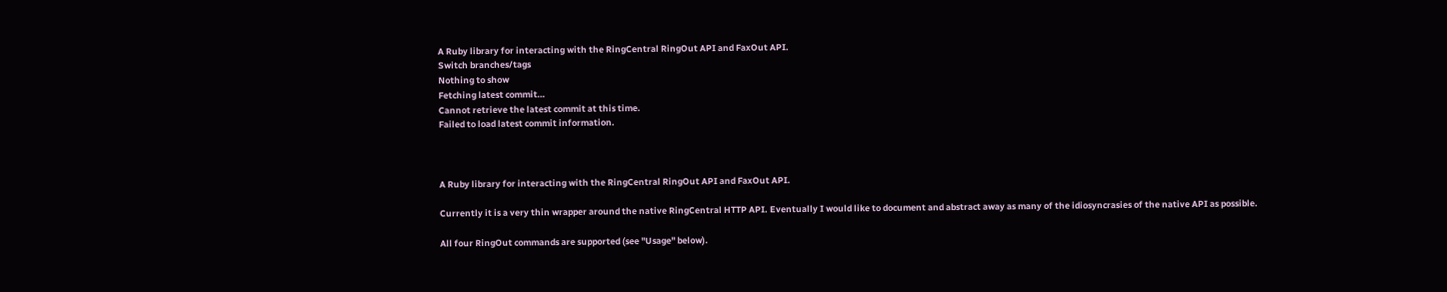A Ruby library for interacting with the RingCentral RingOut API and FaxOut API.
Switch branches/tags
Nothing to show
Fetching latest commit…
Cannot retrieve the latest commit at this time.
Failed to load latest commit information.



A Ruby library for interacting with the RingCentral RingOut API and FaxOut API.

Currently it is a very thin wrapper around the native RingCentral HTTP API. Eventually I would like to document and abstract away as many of the idiosyncrasies of the native API as possible.

All four RingOut commands are supported (see "Usage" below).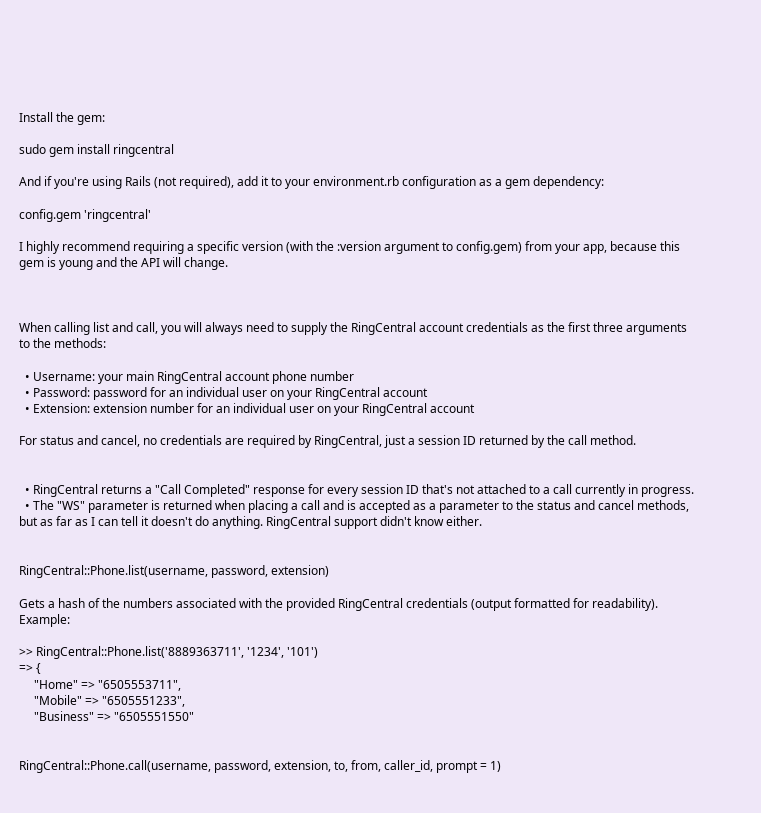Install the gem:

sudo gem install ringcentral

And if you're using Rails (not required), add it to your environment.rb configuration as a gem dependency:

config.gem 'ringcentral'

I highly recommend requiring a specific version (with the :version argument to config.gem) from your app, because this gem is young and the API will change.



When calling list and call, you will always need to supply the RingCentral account credentials as the first three arguments to the methods:

  • Username: your main RingCentral account phone number
  • Password: password for an individual user on your RingCentral account
  • Extension: extension number for an individual user on your RingCentral account

For status and cancel, no credentials are required by RingCentral, just a session ID returned by the call method.


  • RingCentral returns a "Call Completed" response for every session ID that's not attached to a call currently in progress.
  • The "WS" parameter is returned when placing a call and is accepted as a parameter to the status and cancel methods, but as far as I can tell it doesn't do anything. RingCentral support didn't know either.


RingCentral::Phone.list(username, password, extension)

Gets a hash of the numbers associated with the provided RingCentral credentials (output formatted for readability). Example:

>> RingCentral::Phone.list('8889363711', '1234', '101')
=> {
     "Home" => "6505553711",
     "Mobile" => "6505551233",
     "Business" => "6505551550"


RingCentral::Phone.call(username, password, extension, to, from, caller_id, prompt = 1)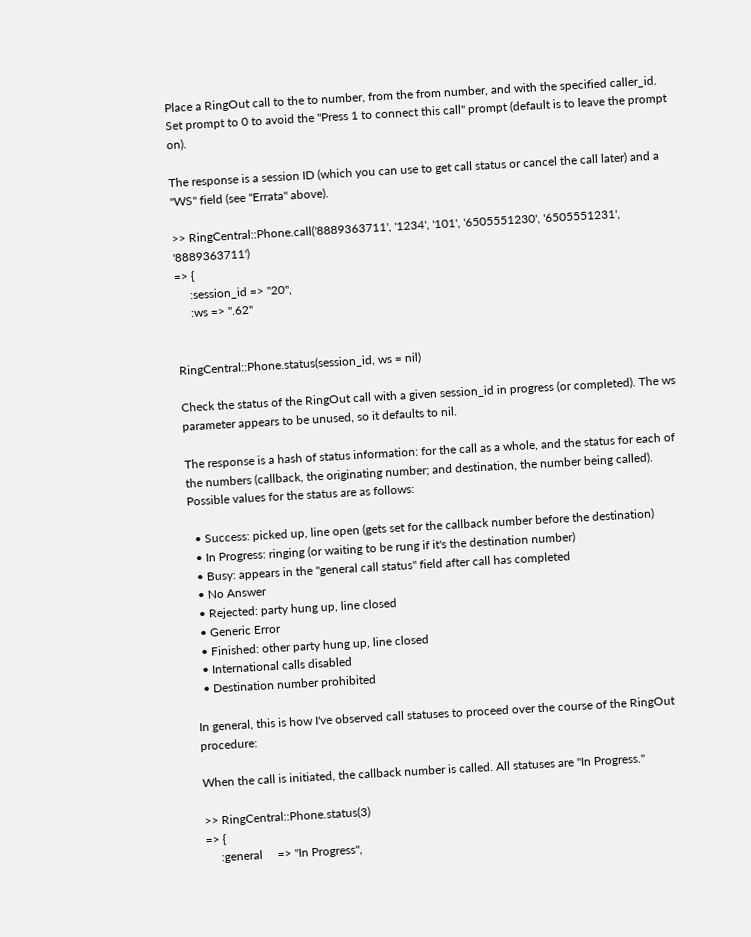Place a RingOut call to the to number, from the from number, and with the specified caller_id. Set prompt to 0 to avoid the "Press 1 to connect this call" prompt (default is to leave the prompt on).

The response is a session ID (which you can use to get call status or cancel the call later) and a "WS" field (see "Errata" above).

>> RingCentral::Phone.call('8889363711', '1234', '101', '6505551230', '6505551231', '8889363711')
=> {
     :session_id => "20",
     :ws => ".62"


RingCentral::Phone.status(session_id, ws = nil)

Check the status of the RingOut call with a given session_id in progress (or completed). The ws parameter appears to be unused, so it defaults to nil.

The response is a hash of status information: for the call as a whole, and the status for each of the numbers (callback, the originating number; and destination, the number being called). Possible values for the status are as follows:

  • Success: picked up, line open (gets set for the callback number before the destination)
  • In Progress: ringing (or waiting to be rung if it's the destination number)
  • Busy: appears in the "general call status" field after call has completed
  • No Answer
  • Rejected: party hung up, line closed
  • Generic Error
  • Finished: other party hung up, line closed
  • International calls disabled
  • Destination number prohibited

In general, this is how I've observed call statuses to proceed over the course of the RingOut procedure:

When the call is initiated, the callback number is called. All statuses are "In Progress."

>> RingCentral::Phone.status(3)
=> {
     :general     => "In Progress",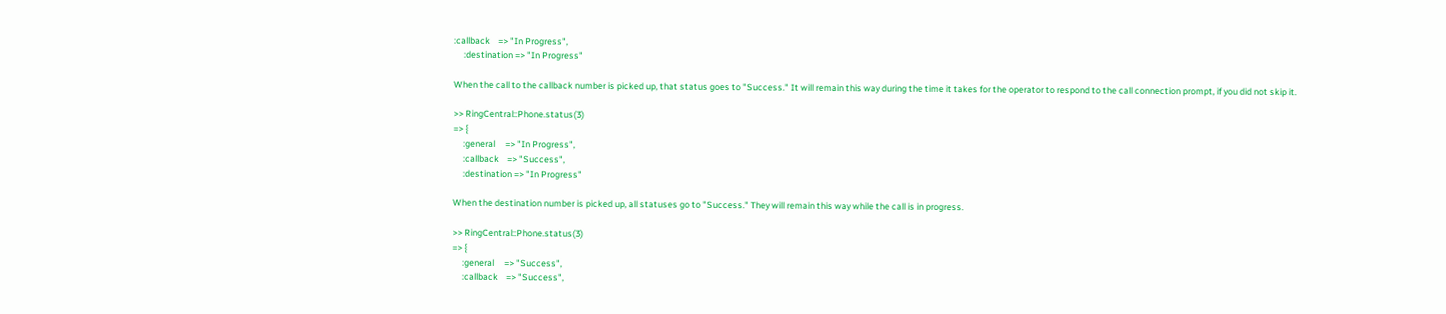:callback    => "In Progress",
     :destination => "In Progress"

When the call to the callback number is picked up, that status goes to "Success." It will remain this way during the time it takes for the operator to respond to the call connection prompt, if you did not skip it.

>> RingCentral::Phone.status(3)
=> {
     :general     => "In Progress",
     :callback    => "Success",
     :destination => "In Progress"

When the destination number is picked up, all statuses go to "Success." They will remain this way while the call is in progress.

>> RingCentral::Phone.status(3)
=> {
     :general     => "Success",
     :callback    => "Success",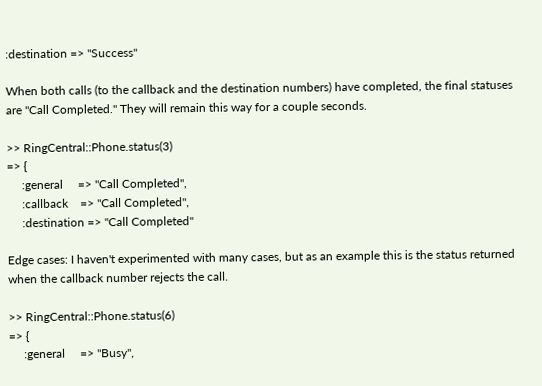:destination => "Success"

When both calls (to the callback and the destination numbers) have completed, the final statuses are "Call Completed." They will remain this way for a couple seconds.

>> RingCentral::Phone.status(3)
=> {
     :general     => "Call Completed",
     :callback    => "Call Completed",
     :destination => "Call Completed"

Edge cases: I haven't experimented with many cases, but as an example this is the status returned when the callback number rejects the call.

>> RingCentral::Phone.status(6)
=> {
     :general     => "Busy",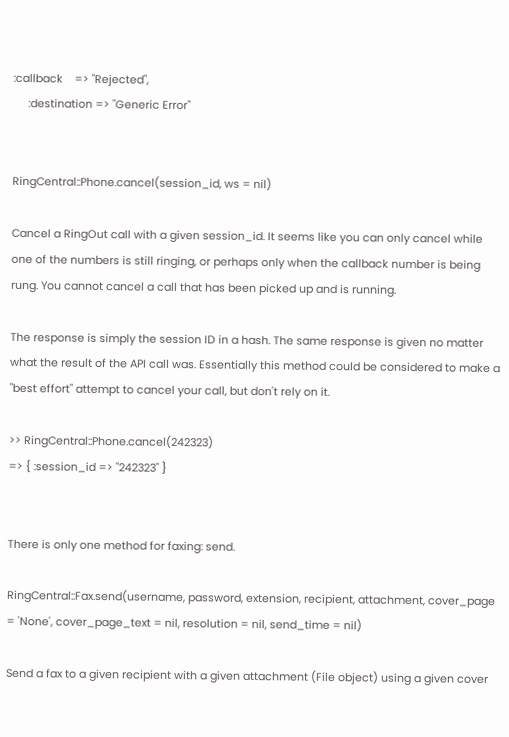:callback    => "Rejected",
     :destination => "Generic Error"


RingCentral::Phone.cancel(session_id, ws = nil)

Cancel a RingOut call with a given session_id. It seems like you can only cancel while one of the numbers is still ringing, or perhaps only when the callback number is being rung. You cannot cancel a call that has been picked up and is running.

The response is simply the session ID in a hash. The same response is given no matter what the result of the API call was. Essentially this method could be considered to make a "best effort" attempt to cancel your call, but don't rely on it.

>> RingCentral::Phone.cancel(242323)
=> { :session_id => "242323" }


There is only one method for faxing: send.

RingCentral::Fax.send(username, password, extension, recipient, attachment, cover_page = 'None', cover_page_text = nil, resolution = nil, send_time = nil)

Send a fax to a given recipient with a given attachment (File object) using a given cover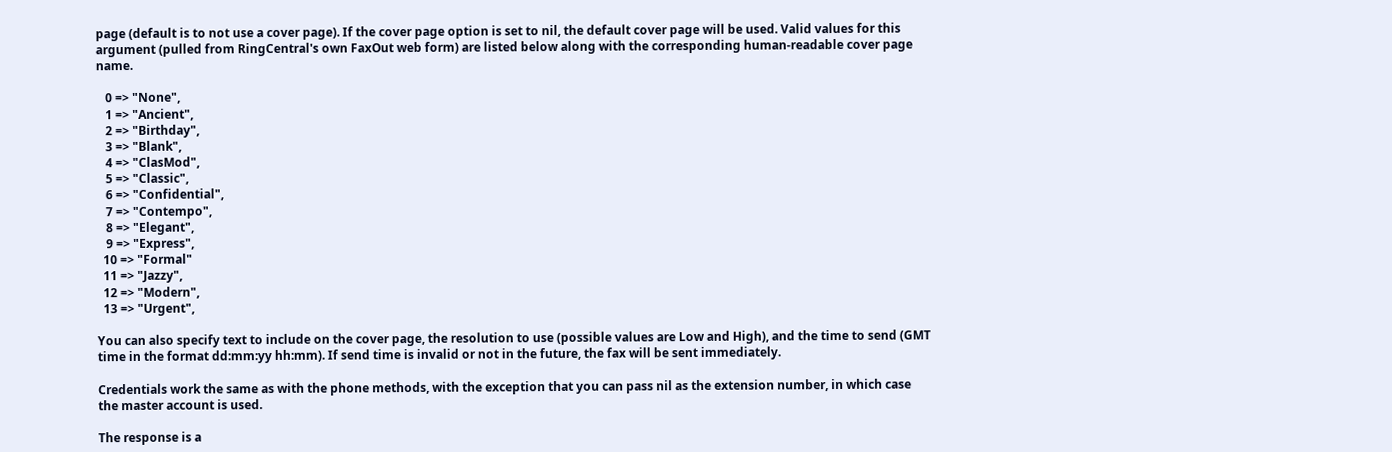page (default is to not use a cover page). If the cover page option is set to nil, the default cover page will be used. Valid values for this argument (pulled from RingCentral's own FaxOut web form) are listed below along with the corresponding human-readable cover page name.

   0 => "None",
   1 => "Ancient",
   2 => "Birthday",
   3 => "Blank",
   4 => "ClasMod",
   5 => "Classic",
   6 => "Confidential",
   7 => "Contempo",
   8 => "Elegant",
   9 => "Express",
  10 => "Formal"
  11 => "Jazzy",
  12 => "Modern",
  13 => "Urgent",

You can also specify text to include on the cover page, the resolution to use (possible values are Low and High), and the time to send (GMT time in the format dd:mm:yy hh:mm). If send time is invalid or not in the future, the fax will be sent immediately.

Credentials work the same as with the phone methods, with the exception that you can pass nil as the extension number, in which case the master account is used.

The response is a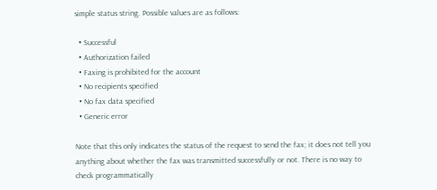simple status string. Possible values are as follows:

  • Successful
  • Authorization failed
  • Faxing is prohibited for the account
  • No recipients specified
  • No fax data specified
  • Generic error

Note that this only indicates the status of the request to send the fax; it does not tell you anything about whether the fax was transmitted successfully or not. There is no way to check programmatically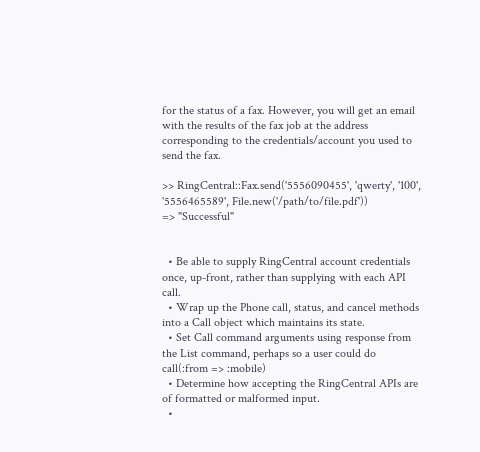for the status of a fax. However, you will get an email with the results of the fax job at the address corresponding to the credentials/account you used to send the fax.

>> RingCentral::Fax.send('5556090455', 'qwerty', '100', '5556465589', File.new('/path/to/file.pdf'))
=> "Successful"


  • Be able to supply RingCentral account credentials once, up-front, rather than supplying with each API call.
  • Wrap up the Phone call, status, and cancel methods into a Call object which maintains its state.
  • Set Call command arguments using response from the List command, perhaps so a user could do call(:from => :mobile)
  • Determine how accepting the RingCentral APIs are of formatted or malformed input.
  •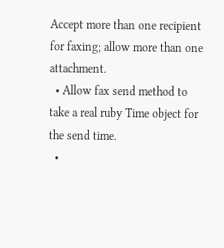Accept more than one recipient for faxing; allow more than one attachment.
  • Allow fax send method to take a real ruby Time object for the send time.
  •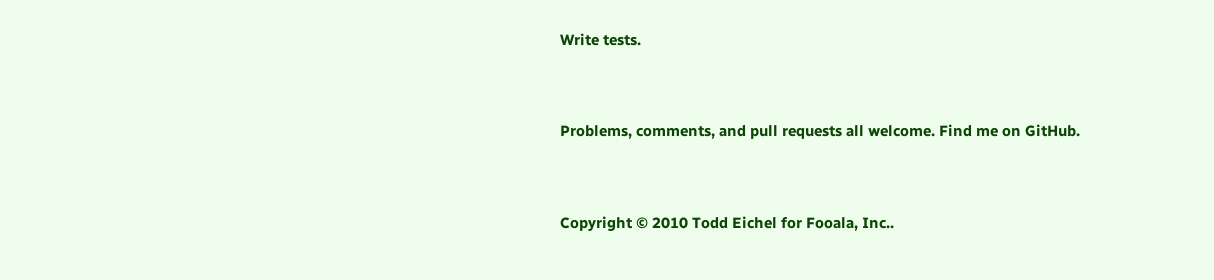Write tests.


Problems, comments, and pull requests all welcome. Find me on GitHub.


Copyright © 2010 Todd Eichel for Fooala, Inc..